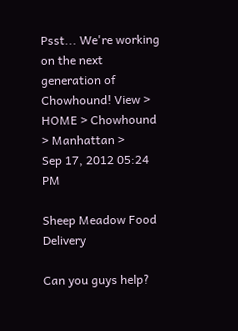Psst... We're working on the next generation of Chowhound! View >
HOME > Chowhound > Manhattan >
Sep 17, 2012 05:24 PM

Sheep Meadow Food Delivery

Can you guys help?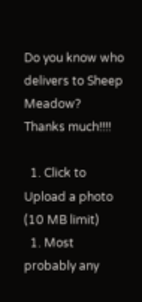Do you know who delivers to Sheep Meadow?
Thanks much!!!!

  1. Click to Upload a photo (10 MB limit)
  1. Most probably any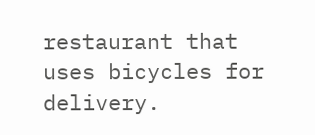restaurant that uses bicycles for delivery.